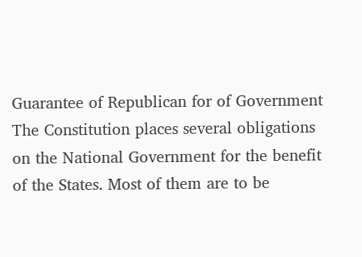Guarantee of Republican for of Government
The Constitution places several obligations on the National Government for the benefit of the States. Most of them are to be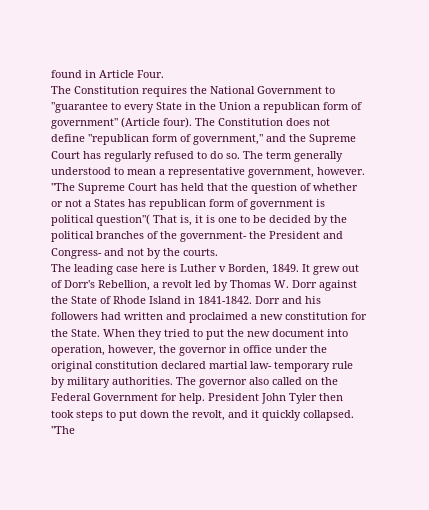found in Article Four.
The Constitution requires the National Government to "guarantee to every State in the Union a republican form of government" (Article four). The Constitution does not define "republican form of government," and the Supreme Court has regularly refused to do so. The term generally understood to mean a representative government, however.
"The Supreme Court has held that the question of whether or not a States has republican form of government is political question"( That is, it is one to be decided by the political branches of the government- the President and Congress- and not by the courts.
The leading case here is Luther v Borden, 1849. It grew out of Dorr's Rebellion, a revolt led by Thomas W. Dorr against the State of Rhode Island in 1841-1842. Dorr and his followers had written and proclaimed a new constitution for the State. When they tried to put the new document into operation, however, the governor in office under the original constitution declared martial law- temporary rule by military authorities. The governor also called on the Federal Government for help. President John Tyler then took steps to put down the revolt, and it quickly collapsed.
"The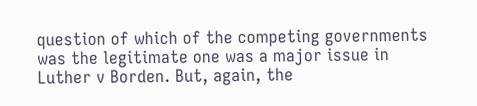question of which of the competing governments was the legitimate one was a major issue in Luther v Borden. But, again, the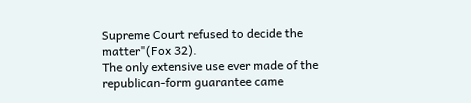Supreme Court refused to decide the matter"(Fox 32).
The only extensive use ever made of the republican-form guarantee came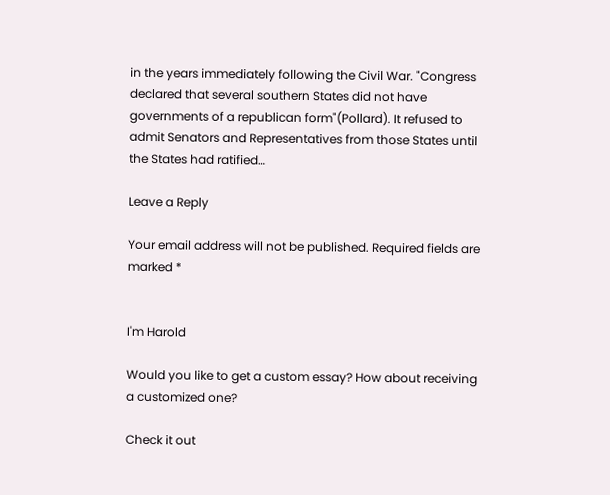in the years immediately following the Civil War. "Congress declared that several southern States did not have governments of a republican form"(Pollard). It refused to admit Senators and Representatives from those States until the States had ratified…

Leave a Reply

Your email address will not be published. Required fields are marked *


I'm Harold

Would you like to get a custom essay? How about receiving a customized one?

Check it out